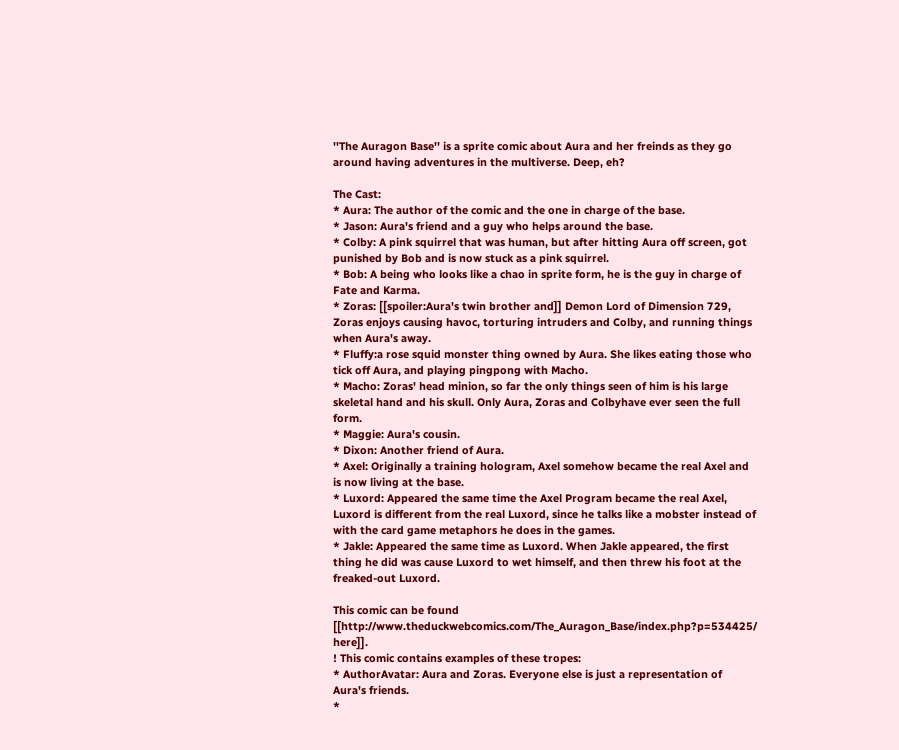''The Auragon Base'' is a sprite comic about Aura and her freinds as they go around having adventures in the multiverse. Deep, eh?

The Cast:
* Aura: The author of the comic and the one in charge of the base.
* Jason: Aura's friend and a guy who helps around the base.
* Colby: A pink squirrel that was human, but after hitting Aura off screen, got punished by Bob and is now stuck as a pink squirrel.
* Bob: A being who looks like a chao in sprite form, he is the guy in charge of Fate and Karma.
* Zoras: [[spoiler:Aura's twin brother and]] Demon Lord of Dimension 729, Zoras enjoys causing havoc, torturing intruders and Colby, and running things when Aura's away.
* Fluffy:a rose squid monster thing owned by Aura. She likes eating those who tick off Aura, and playing pingpong with Macho.
* Macho: Zoras' head minion, so far the only things seen of him is his large skeletal hand and his skull. Only Aura, Zoras and Colbyhave ever seen the full form.
* Maggie: Aura's cousin.
* Dixon: Another friend of Aura.
* Axel: Originally a training hologram, Axel somehow became the real Axel and is now living at the base.
* Luxord: Appeared the same time the Axel Program became the real Axel, Luxord is different from the real Luxord, since he talks like a mobster instead of with the card game metaphors he does in the games.
* Jakle: Appeared the same time as Luxord. When Jakle appeared, the first thing he did was cause Luxord to wet himself, and then threw his foot at the freaked-out Luxord.

This comic can be found [[http://www.theduckwebcomics.com/The_Auragon_Base/index.php?p=534425/ here]].
! This comic contains examples of these tropes:
* AuthorAvatar: Aura and Zoras. Everyone else is just a representation of Aura's friends.
*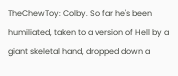TheChewToy: Colby. So far he's been humiliated, taken to a version of Hell by a giant skeletal hand, dropped down a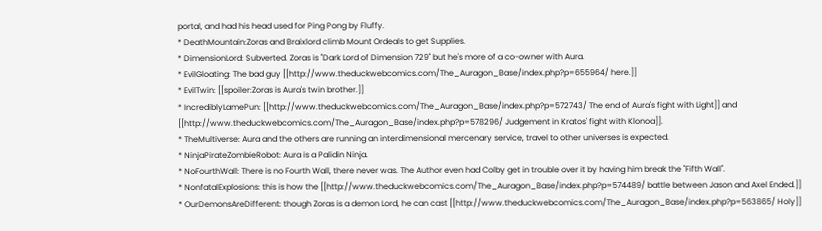portal, and had his head used for Ping Pong by Fluffy.
* DeathMountain:Zoras and Braixlord climb Mount Ordeals to get Supplies.
* DimensionLord: Subverted. Zoras is "Dark Lord of Dimension 729" but he's more of a co-owner with Aura.
* EvilGloating: The bad guy [[http://www.theduckwebcomics.com/The_Auragon_Base/index.php?p=655964/ here.]]
* EvilTwin: [[spoiler:Zoras is Aura's twin brother.]]
* IncrediblyLamePun: [[http://www.theduckwebcomics.com/The_Auragon_Base/index.php?p=572743/ The end of Aura's fight with Light]] and [[http://www.theduckwebcomics.com/The_Auragon_Base/index.php?p=578296/ Judgement in Kratos' fight with Klonoa]].
* TheMultiverse: Aura and the others are running an interdimensional mercenary service, travel to other universes is expected.
* NinjaPirateZombieRobot: Aura is a Palidin Ninja.
* NoFourthWall: There is no Fourth Wall, there never was. The Author even had Colby get in trouble over it by having him break the "Fifth Wall".
* NonfatalExplosions: this is how the [[http://www.theduckwebcomics.com/The_Auragon_Base/index.php?p=574489/ battle between Jason and Axel Ended.]]
* OurDemonsAreDifferent: though Zoras is a demon Lord, he can cast [[http://www.theduckwebcomics.com/The_Auragon_Base/index.php?p=563865/ Holy]]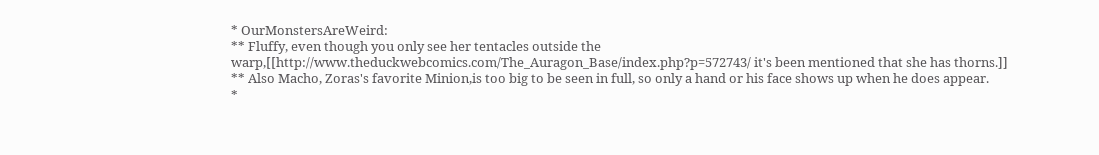* OurMonstersAreWeird:
** Fluffy, even though you only see her tentacles outside the warp,[[http://www.theduckwebcomics.com/The_Auragon_Base/index.php?p=572743/ it's been mentioned that she has thorns.]]
** Also Macho, Zoras's favorite Minion,is too big to be seen in full, so only a hand or his face shows up when he does appear.
*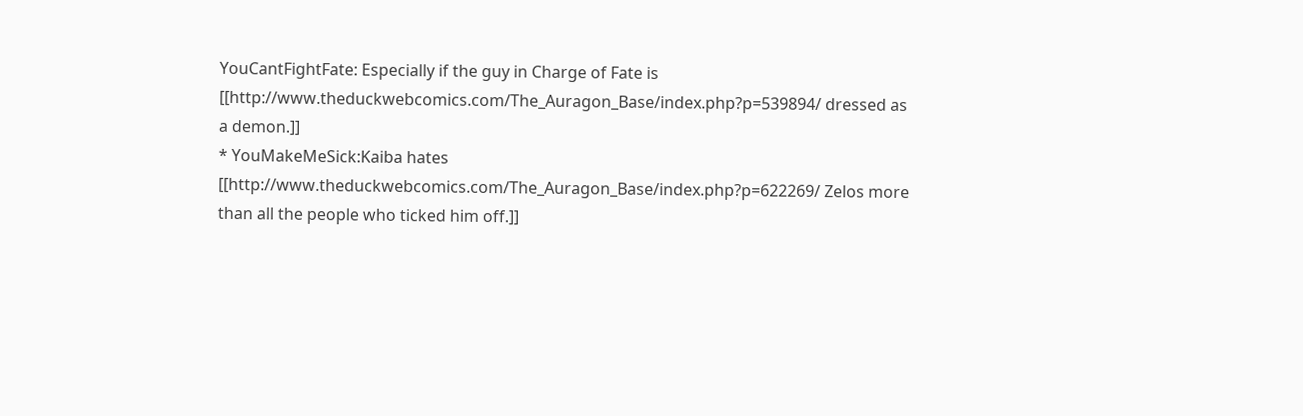YouCantFightFate: Especially if the guy in Charge of Fate is [[http://www.theduckwebcomics.com/The_Auragon_Base/index.php?p=539894/ dressed as a demon.]]
* YouMakeMeSick:Kaiba hates [[http://www.theduckwebcomics.com/The_Auragon_Base/index.php?p=622269/ Zelos more than all the people who ticked him off.]]